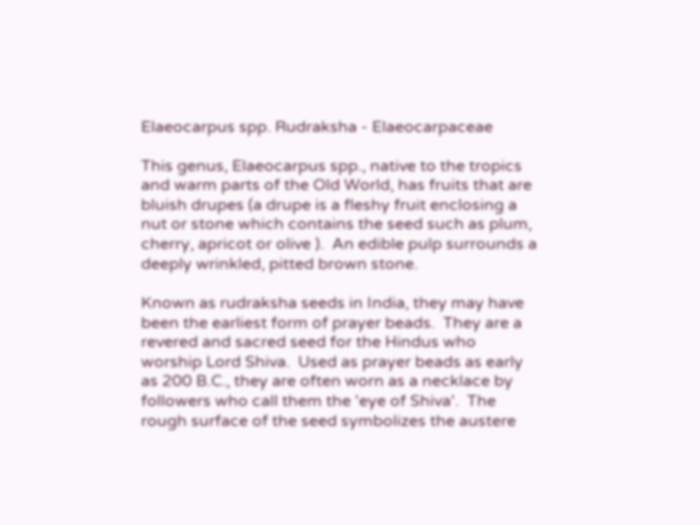Elaeocarpus spp. Rudraksha - Elaeocarpaceae

This genus, Elaeocarpus spp., native to the tropics and warm parts of the Old World, has fruits that are bluish drupes (a drupe is a fleshy fruit enclosing a nut or stone which contains the seed such as plum, cherry, apricot or olive ).  An edible pulp surrounds a deeply wrinkled, pitted brown stone.

Known as rudraksha seeds in India, they may have been the earliest form of prayer beads.  They are a revered and sacred seed for the Hindus who worship Lord Shiva.  Used as prayer beads as early as 200 B.C., they are often worn as a necklace by followers who call them the 'eye of Shiva'.  The rough surface of the seed symbolizes the austere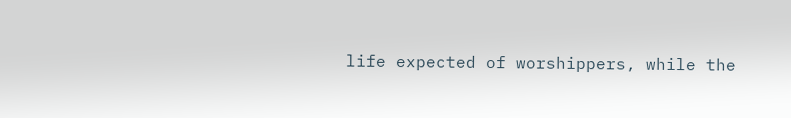life expected of worshippers, while the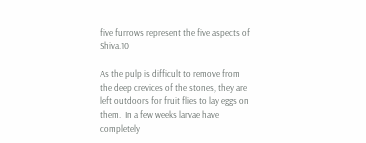five furrows represent the five aspects of Shiva.10

As the pulp is difficult to remove from the deep crevices of the stones, they are left outdoors for fruit flies to lay eggs on them.  In a few weeks larvae have completely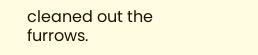cleaned out the furrows.